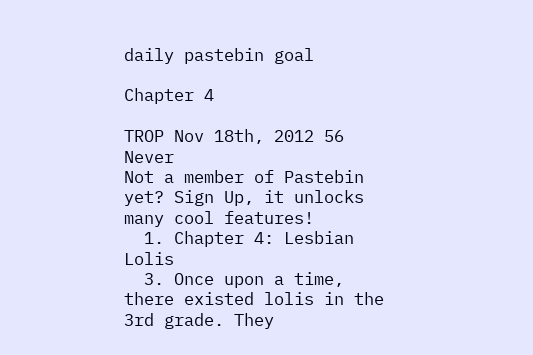daily pastebin goal

Chapter 4

TROP Nov 18th, 2012 56 Never
Not a member of Pastebin yet? Sign Up, it unlocks many cool features!
  1. Chapter 4: Lesbian Lolis
  3. Once upon a time, there existed lolis in the 3rd grade. They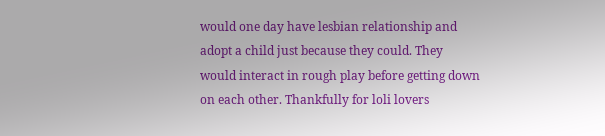would one day have lesbian relationship and adopt a child just because they could. They would interact in rough play before getting down on each other. Thankfully for loli lovers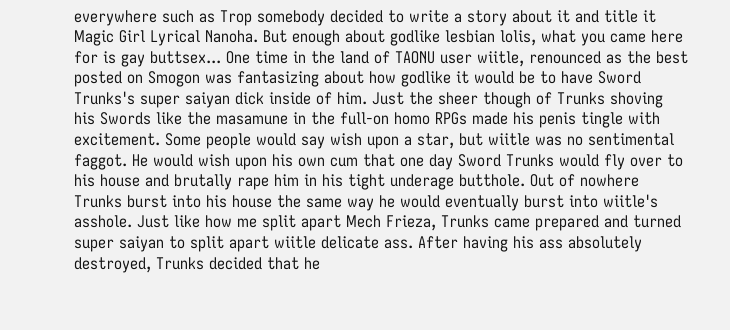everywhere such as Trop somebody decided to write a story about it and title it Magic Girl Lyrical Nanoha. But enough about godlike lesbian lolis, what you came here for is gay buttsex... One time in the land of TAONU user wiitle, renounced as the best posted on Smogon was fantasizing about how godlike it would be to have Sword Trunks's super saiyan dick inside of him. Just the sheer though of Trunks shoving his Swords like the masamune in the full-on homo RPGs made his penis tingle with excitement. Some people would say wish upon a star, but wiitle was no sentimental faggot. He would wish upon his own cum that one day Sword Trunks would fly over to his house and brutally rape him in his tight underage butthole. Out of nowhere Trunks burst into his house the same way he would eventually burst into wiitle's asshole. Just like how me split apart Mech Frieza, Trunks came prepared and turned super saiyan to split apart wiitle delicate ass. After having his ass absolutely destroyed, Trunks decided that he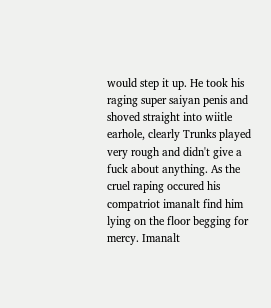would step it up. He took his raging super saiyan penis and shoved straight into wiitle earhole, clearly Trunks played very rough and didn't give a fuck about anything. As the cruel raping occured his compatriot imanalt find him lying on the floor begging for mercy. Imanalt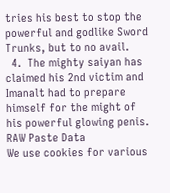tries his best to stop the powerful and godlike Sword Trunks, but to no avail.
  4.  The mighty saiyan has claimed his 2nd victim and Imanalt had to prepare himself for the might of his powerful glowing penis.
RAW Paste Data
We use cookies for various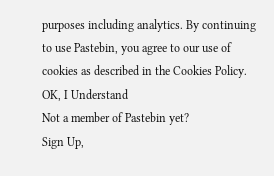purposes including analytics. By continuing to use Pastebin, you agree to our use of cookies as described in the Cookies Policy. OK, I Understand
Not a member of Pastebin yet?
Sign Up,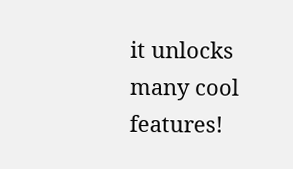it unlocks many cool features!